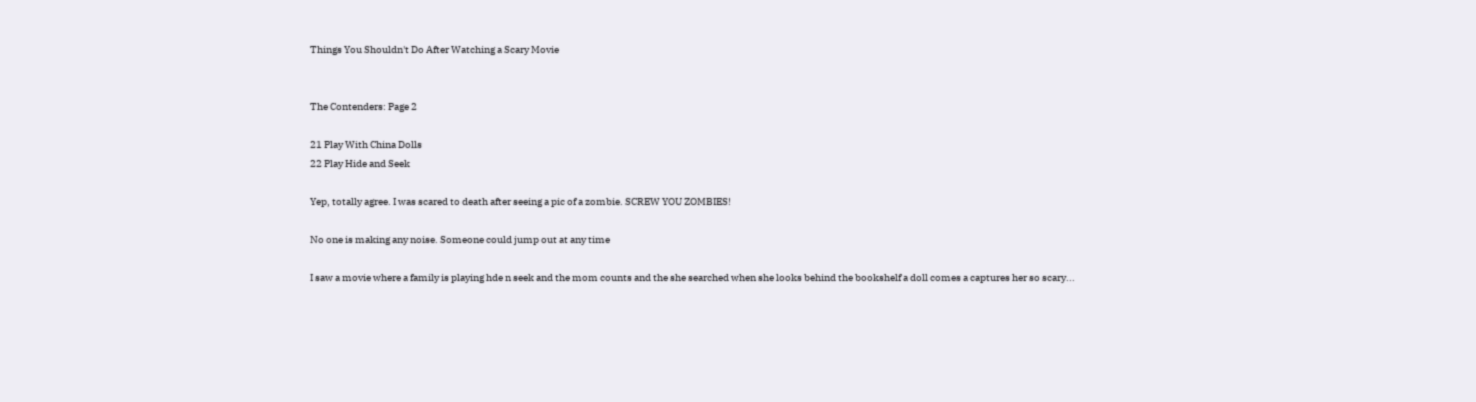Things You Shouldn't Do After Watching a Scary Movie


The Contenders: Page 2

21 Play With China Dolls
22 Play Hide and Seek

Yep, totally agree. I was scared to death after seeing a pic of a zombie. SCREW YOU ZOMBIES!

No one is making any noise. Someone could jump out at any time

I saw a movie where a family is playing hde n seek and the mom counts and the she searched when she looks behind the bookshelf a doll comes a captures her so scary...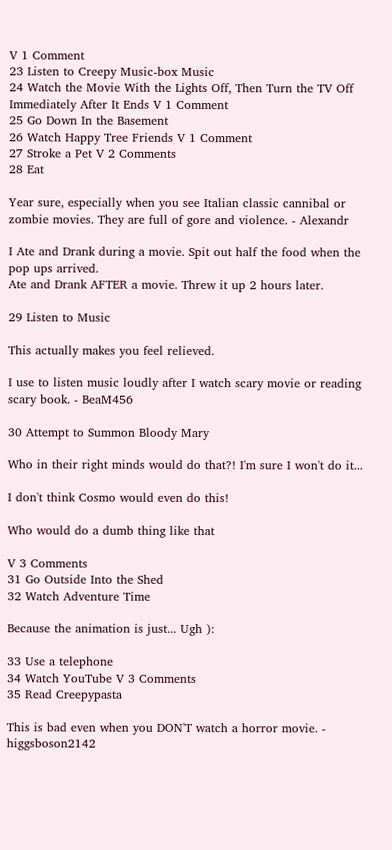V 1 Comment
23 Listen to Creepy Music-box Music
24 Watch the Movie With the Lights Off, Then Turn the TV Off Immediately After It Ends V 1 Comment
25 Go Down In the Basement
26 Watch Happy Tree Friends V 1 Comment
27 Stroke a Pet V 2 Comments
28 Eat

Year sure, especially when you see Italian classic cannibal or zombie movies. They are full of gore and violence. - Alexandr

I Ate and Drank during a movie. Spit out half the food when the pop ups arrived.
Ate and Drank AFTER a movie. Threw it up 2 hours later.

29 Listen to Music

This actually makes you feel relieved.

I use to listen music loudly after I watch scary movie or reading scary book. - BeaM456

30 Attempt to Summon Bloody Mary

Who in their right minds would do that?! I'm sure I won't do it...

I don't think Cosmo would even do this!

Who would do a dumb thing like that

V 3 Comments
31 Go Outside Into the Shed
32 Watch Adventure Time

Because the animation is just... Ugh ):

33 Use a telephone
34 Watch YouTube V 3 Comments
35 Read Creepypasta

This is bad even when you DON'T watch a horror movie. - higgsboson2142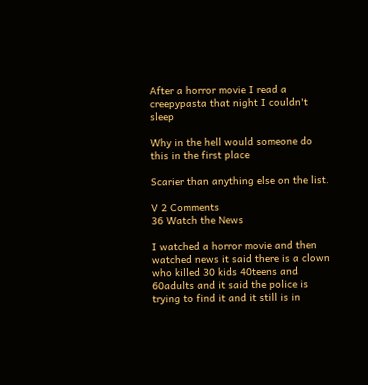After a horror movie I read a creepypasta that night I couldn't sleep

Why in the hell would someone do this in the first place

Scarier than anything else on the list.

V 2 Comments
36 Watch the News

I watched a horror movie and then watched news it said there is a clown who killed 30 kids 40teens and 60adults and it said the police is trying to find it and it still is in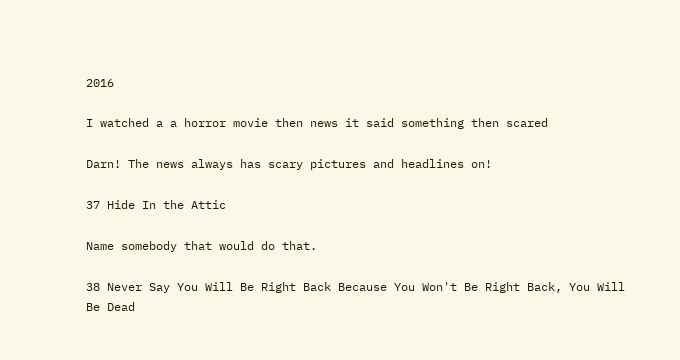2016

I watched a a horror movie then news it said something then scared

Darn! The news always has scary pictures and headlines on!

37 Hide In the Attic

Name somebody that would do that.

38 Never Say You Will Be Right Back Because You Won't Be Right Back, You Will Be Dead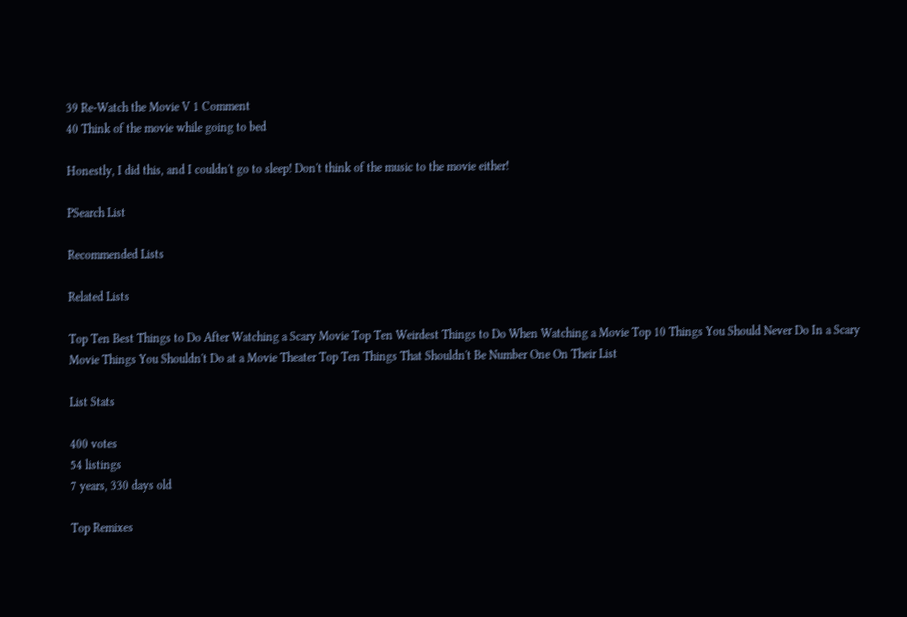39 Re-Watch the Movie V 1 Comment
40 Think of the movie while going to bed

Honestly, I did this, and I couldn't go to sleep! Don't think of the music to the movie either!

PSearch List

Recommended Lists

Related Lists

Top Ten Best Things to Do After Watching a Scary Movie Top Ten Weirdest Things to Do When Watching a Movie Top 10 Things You Should Never Do In a Scary Movie Things You Shouldn't Do at a Movie Theater Top Ten Things That Shouldn't Be Number One On Their List

List Stats

400 votes
54 listings
7 years, 330 days old

Top Remixes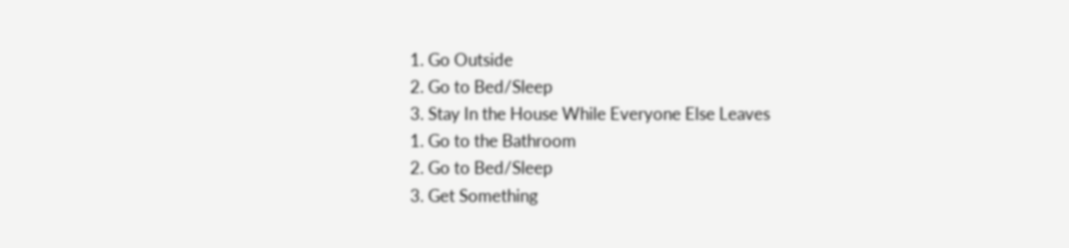1. Go Outside
2. Go to Bed/Sleep
3. Stay In the House While Everyone Else Leaves
1. Go to the Bathroom
2. Go to Bed/Sleep
3. Get Something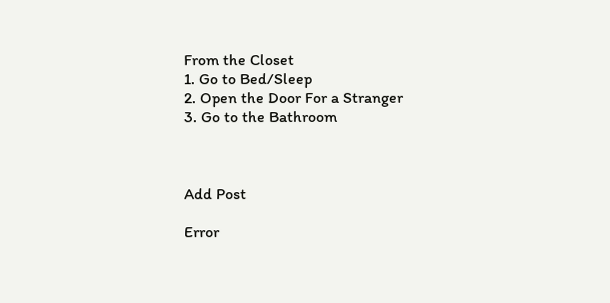From the Closet
1. Go to Bed/Sleep
2. Open the Door For a Stranger
3. Go to the Bathroom



Add Post

Error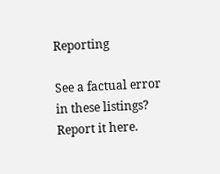Reporting

See a factual error in these listings? Report it here.